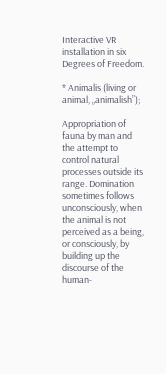Interactive VR installation in six Degrees of Freedom.

* Animalis (living or animal, „animalish”);

Appropriation of fauna by man and the attempt to control natural processes outside its range. Domination sometimes follows unconsciously, when the animal is not perceived as a being, or consciously, by building up the discourse of the human-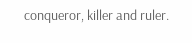conqueror, killer and ruler.